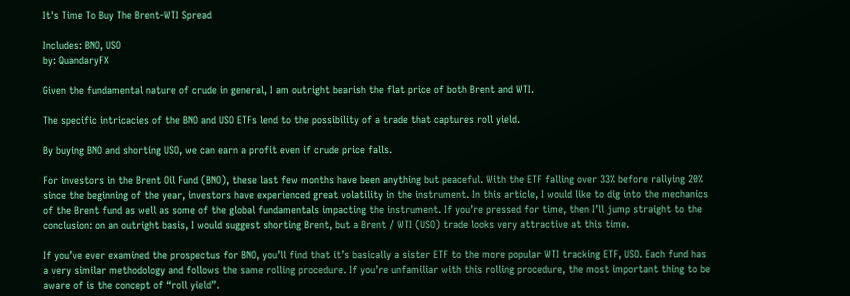It's Time To Buy The Brent-WTI Spread

Includes: BNO, USO
by: QuandaryFX

Given the fundamental nature of crude in general, I am outright bearish the flat price of both Brent and WTI.

The specific intricacies of the BNO and USO ETFs lend to the possibility of a trade that captures roll yield.

By buying BNO and shorting USO, we can earn a profit even if crude price falls.

For investors in the Brent Oil Fund (BNO), these last few months have been anything but peaceful. With the ETF falling over 33% before rallying 20% since the beginning of the year, investors have experienced great volatility in the instrument. In this article, I would like to dig into the mechanics of the Brent fund as well as some of the global fundamentals impacting the instrument. If you’re pressed for time, then I’ll jump straight to the conclusion: on an outright basis, I would suggest shorting Brent, but a Brent / WTI (USO) trade looks very attractive at this time.

If you’ve ever examined the prospectus for BNO, you’ll find that it’s basically a sister ETF to the more popular WTI tracking ETF, USO. Each fund has a very similar methodology and follows the same rolling procedure. If you’re unfamiliar with this rolling procedure, the most important thing to be aware of is the concept of “roll yield”.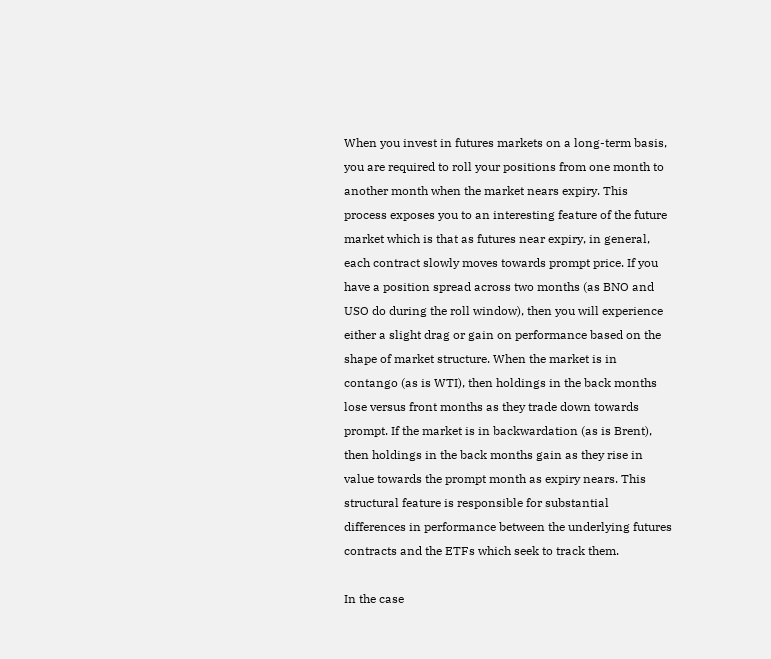When you invest in futures markets on a long-term basis, you are required to roll your positions from one month to another month when the market nears expiry. This process exposes you to an interesting feature of the future market which is that as futures near expiry, in general, each contract slowly moves towards prompt price. If you have a position spread across two months (as BNO and USO do during the roll window), then you will experience either a slight drag or gain on performance based on the shape of market structure. When the market is in contango (as is WTI), then holdings in the back months lose versus front months as they trade down towards prompt. If the market is in backwardation (as is Brent), then holdings in the back months gain as they rise in value towards the prompt month as expiry nears. This structural feature is responsible for substantial differences in performance between the underlying futures contracts and the ETFs which seek to track them.

In the case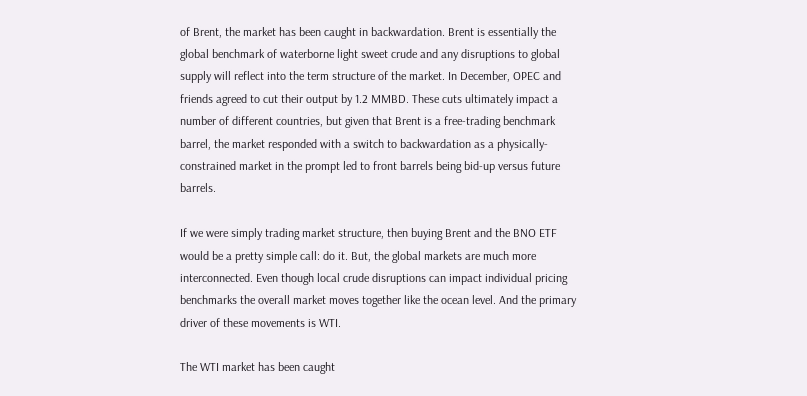of Brent, the market has been caught in backwardation. Brent is essentially the global benchmark of waterborne light sweet crude and any disruptions to global supply will reflect into the term structure of the market. In December, OPEC and friends agreed to cut their output by 1.2 MMBD. These cuts ultimately impact a number of different countries, but given that Brent is a free-trading benchmark barrel, the market responded with a switch to backwardation as a physically-constrained market in the prompt led to front barrels being bid-up versus future barrels.

If we were simply trading market structure, then buying Brent and the BNO ETF would be a pretty simple call: do it. But, the global markets are much more interconnected. Even though local crude disruptions can impact individual pricing benchmarks the overall market moves together like the ocean level. And the primary driver of these movements is WTI.

The WTI market has been caught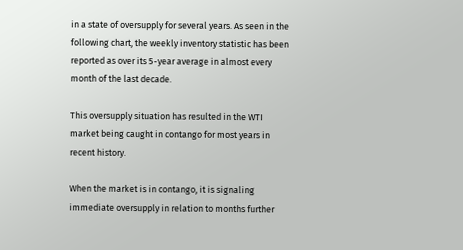in a state of oversupply for several years. As seen in the following chart, the weekly inventory statistic has been reported as over its 5-year average in almost every month of the last decade.

This oversupply situation has resulted in the WTI market being caught in contango for most years in recent history.

When the market is in contango, it is signaling immediate oversupply in relation to months further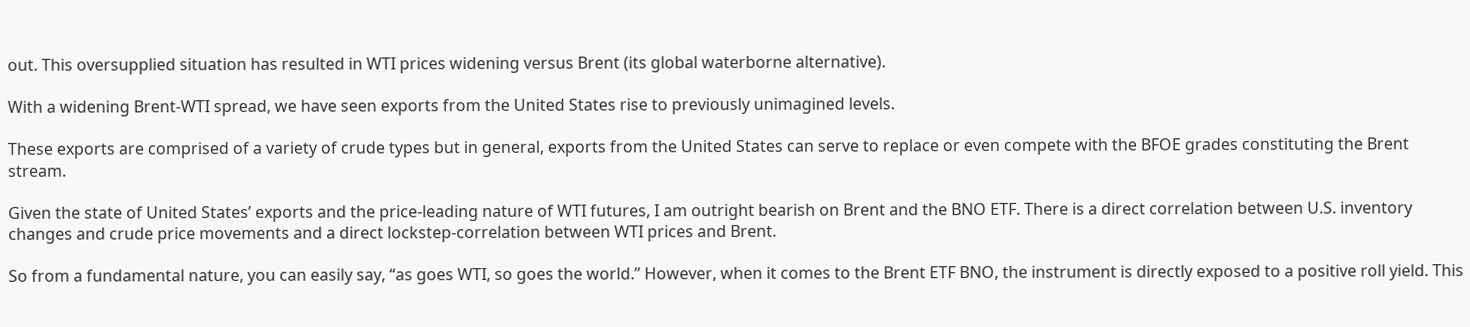out. This oversupplied situation has resulted in WTI prices widening versus Brent (its global waterborne alternative).

With a widening Brent-WTI spread, we have seen exports from the United States rise to previously unimagined levels.

These exports are comprised of a variety of crude types but in general, exports from the United States can serve to replace or even compete with the BFOE grades constituting the Brent stream.

Given the state of United States’ exports and the price-leading nature of WTI futures, I am outright bearish on Brent and the BNO ETF. There is a direct correlation between U.S. inventory changes and crude price movements and a direct lockstep-correlation between WTI prices and Brent.

So from a fundamental nature, you can easily say, “as goes WTI, so goes the world.” However, when it comes to the Brent ETF BNO, the instrument is directly exposed to a positive roll yield. This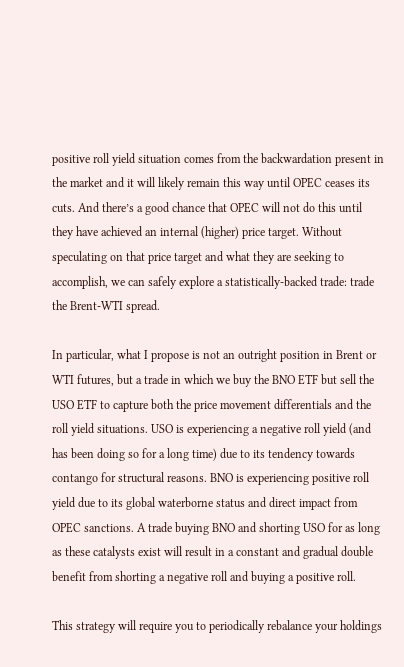positive roll yield situation comes from the backwardation present in the market and it will likely remain this way until OPEC ceases its cuts. And there’s a good chance that OPEC will not do this until they have achieved an internal (higher) price target. Without speculating on that price target and what they are seeking to accomplish, we can safely explore a statistically-backed trade: trade the Brent-WTI spread.

In particular, what I propose is not an outright position in Brent or WTI futures, but a trade in which we buy the BNO ETF but sell the USO ETF to capture both the price movement differentials and the roll yield situations. USO is experiencing a negative roll yield (and has been doing so for a long time) due to its tendency towards contango for structural reasons. BNO is experiencing positive roll yield due to its global waterborne status and direct impact from OPEC sanctions. A trade buying BNO and shorting USO for as long as these catalysts exist will result in a constant and gradual double benefit from shorting a negative roll and buying a positive roll.

This strategy will require you to periodically rebalance your holdings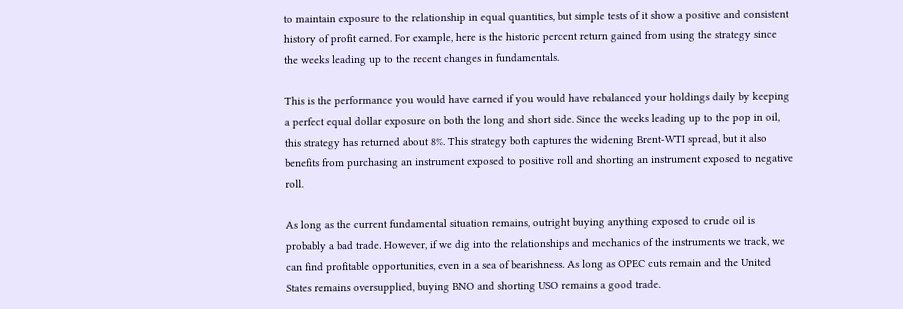to maintain exposure to the relationship in equal quantities, but simple tests of it show a positive and consistent history of profit earned. For example, here is the historic percent return gained from using the strategy since the weeks leading up to the recent changes in fundamentals.

This is the performance you would have earned if you would have rebalanced your holdings daily by keeping a perfect equal dollar exposure on both the long and short side. Since the weeks leading up to the pop in oil, this strategy has returned about 8%. This strategy both captures the widening Brent-WTI spread, but it also benefits from purchasing an instrument exposed to positive roll and shorting an instrument exposed to negative roll.

As long as the current fundamental situation remains, outright buying anything exposed to crude oil is probably a bad trade. However, if we dig into the relationships and mechanics of the instruments we track, we can find profitable opportunities, even in a sea of bearishness. As long as OPEC cuts remain and the United States remains oversupplied, buying BNO and shorting USO remains a good trade.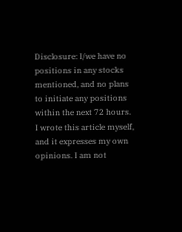Disclosure: I/we have no positions in any stocks mentioned, and no plans to initiate any positions within the next 72 hours. I wrote this article myself, and it expresses my own opinions. I am not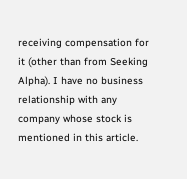receiving compensation for it (other than from Seeking Alpha). I have no business relationship with any company whose stock is mentioned in this article.